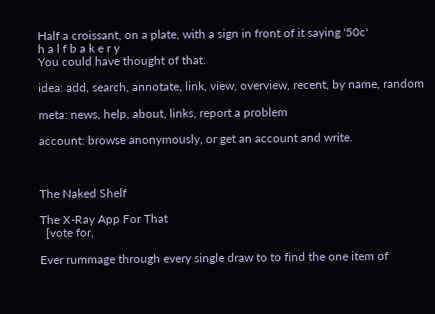Half a croissant, on a plate, with a sign in front of it saying '50c'
h a l f b a k e r y
You could have thought of that.

idea: add, search, annotate, link, view, overview, recent, by name, random

meta: news, help, about, links, report a problem

account: browse anonymously, or get an account and write.



The Naked Shelf

The X-Ray App For That
  [vote for,

Ever rummage through every single draw to to find the one item of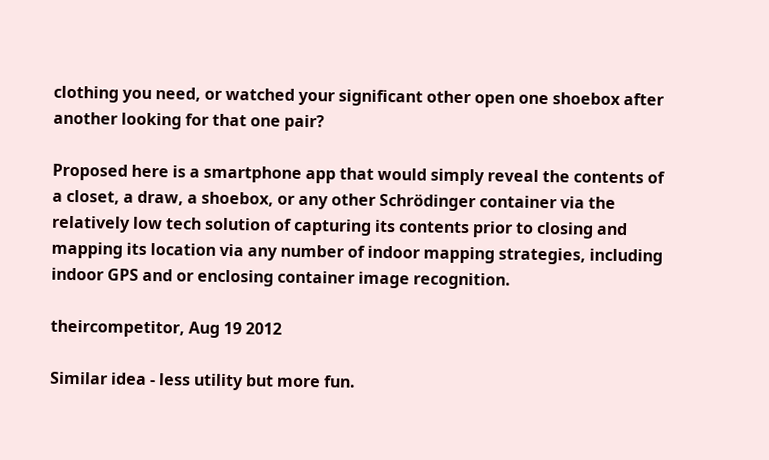clothing you need, or watched your significant other open one shoebox after another looking for that one pair?

Proposed here is a smartphone app that would simply reveal the contents of a closet, a draw, a shoebox, or any other Schrödinger container via the relatively low tech solution of capturing its contents prior to closing and mapping its location via any number of indoor mapping strategies, including indoor GPS and or enclosing container image recognition.

theircompetitor, Aug 19 2012

Similar idea - less utility but more fun.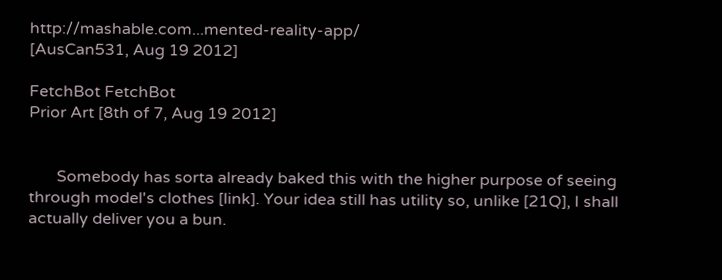http://mashable.com...mented-reality-app/
[AusCan531, Aug 19 2012]

FetchBot FetchBot
Prior Art [8th of 7, Aug 19 2012]


       Somebody has sorta already baked this with the higher purpose of seeing through model's clothes [link]. Your idea still has utility so, unlike [21Q], I shall actually deliver you a bun.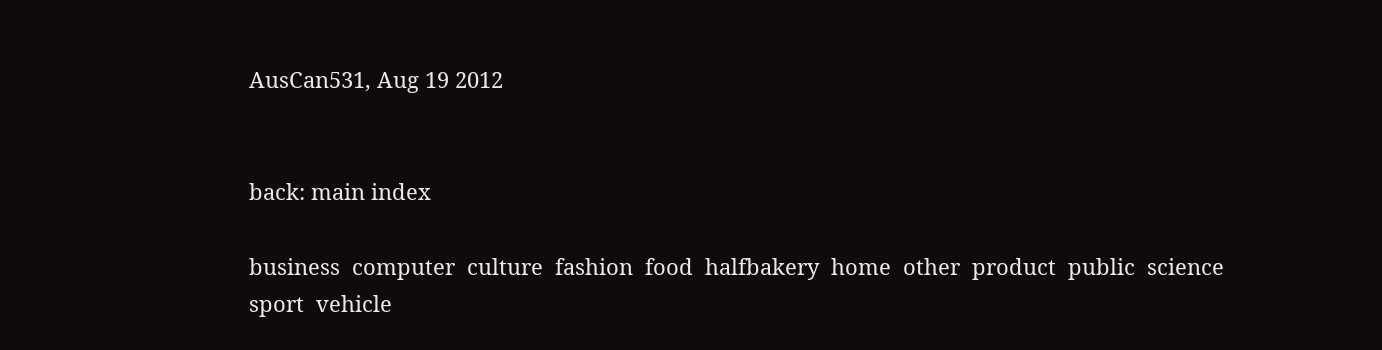AusCan531, Aug 19 2012


back: main index

business  computer  culture  fashion  food  halfbakery  home  other  product  public  science  sport  vehicle